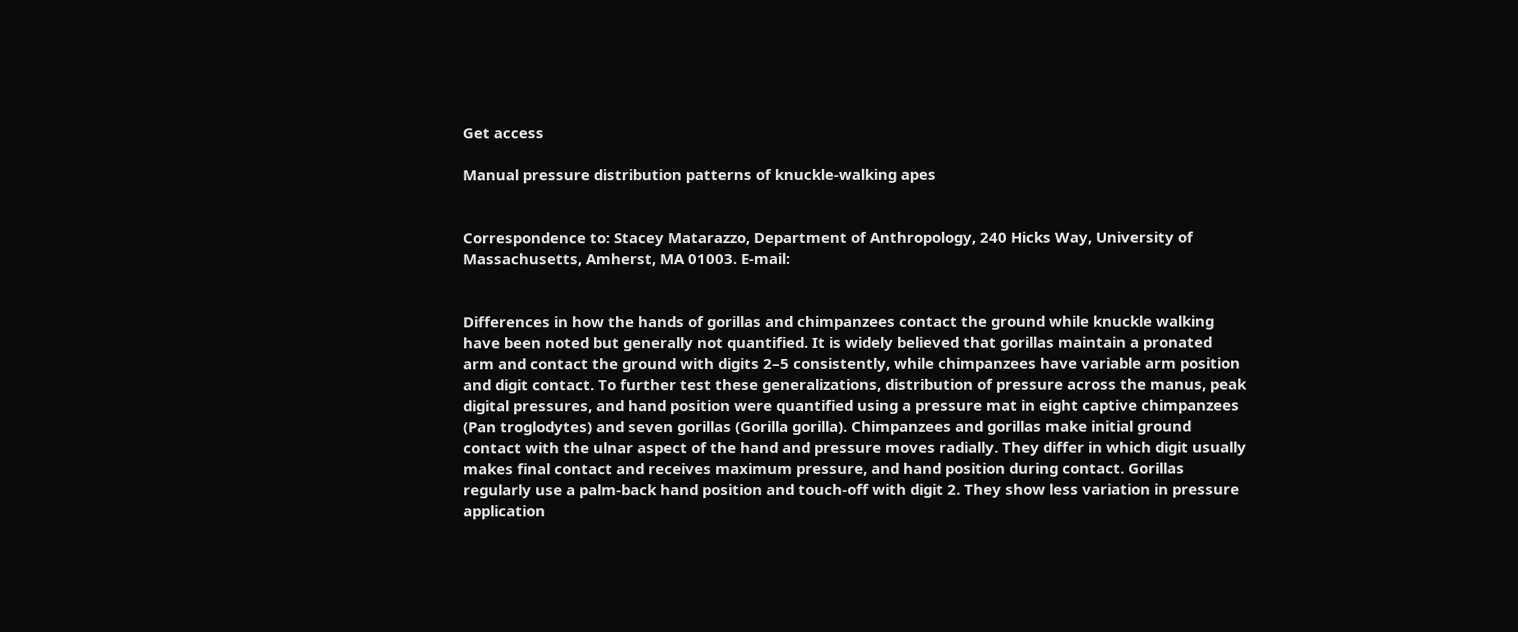Get access

Manual pressure distribution patterns of knuckle-walking apes


Correspondence to: Stacey Matarazzo, Department of Anthropology, 240 Hicks Way, University of Massachusetts, Amherst, MA 01003. E-mail:


Differences in how the hands of gorillas and chimpanzees contact the ground while knuckle walking have been noted but generally not quantified. It is widely believed that gorillas maintain a pronated arm and contact the ground with digits 2–5 consistently, while chimpanzees have variable arm position and digit contact. To further test these generalizations, distribution of pressure across the manus, peak digital pressures, and hand position were quantified using a pressure mat in eight captive chimpanzees (Pan troglodytes) and seven gorillas (Gorilla gorilla). Chimpanzees and gorillas make initial ground contact with the ulnar aspect of the hand and pressure moves radially. They differ in which digit usually makes final contact and receives maximum pressure, and hand position during contact. Gorillas regularly use a palm-back hand position and touch-off with digit 2. They show less variation in pressure application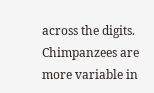across the digits. Chimpanzees are more variable in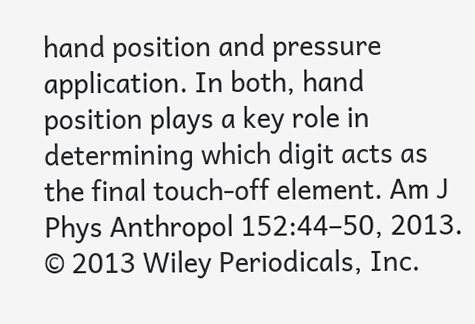hand position and pressure application. In both, hand position plays a key role in determining which digit acts as the final touch-off element. Am J Phys Anthropol 152:44–50, 2013. © 2013 Wiley Periodicals, Inc.